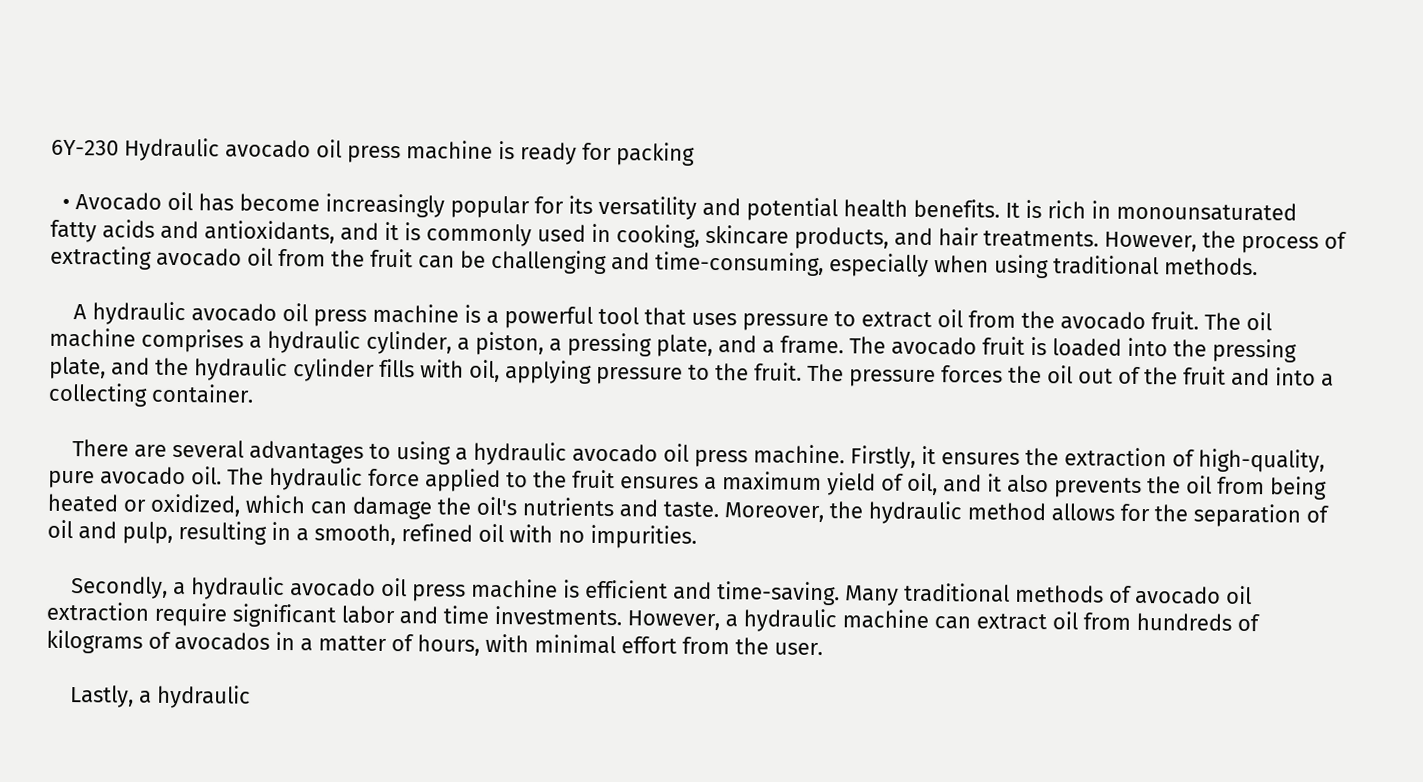6Y-230 Hydraulic avocado oil press machine is ready for packing

  • Avocado oil has become increasingly popular for its versatility and potential health benefits. It is rich in monounsaturated fatty acids and antioxidants, and it is commonly used in cooking, skincare products, and hair treatments. However, the process of extracting avocado oil from the fruit can be challenging and time-consuming, especially when using traditional methods.

    A hydraulic avocado oil press machine is a powerful tool that uses pressure to extract oil from the avocado fruit. The oil machine comprises a hydraulic cylinder, a piston, a pressing plate, and a frame. The avocado fruit is loaded into the pressing plate, and the hydraulic cylinder fills with oil, applying pressure to the fruit. The pressure forces the oil out of the fruit and into a collecting container.

    There are several advantages to using a hydraulic avocado oil press machine. Firstly, it ensures the extraction of high-quality, pure avocado oil. The hydraulic force applied to the fruit ensures a maximum yield of oil, and it also prevents the oil from being heated or oxidized, which can damage the oil's nutrients and taste. Moreover, the hydraulic method allows for the separation of oil and pulp, resulting in a smooth, refined oil with no impurities.

    Secondly, a hydraulic avocado oil press machine is efficient and time-saving. Many traditional methods of avocado oil extraction require significant labor and time investments. However, a hydraulic machine can extract oil from hundreds of kilograms of avocados in a matter of hours, with minimal effort from the user.

    Lastly, a hydraulic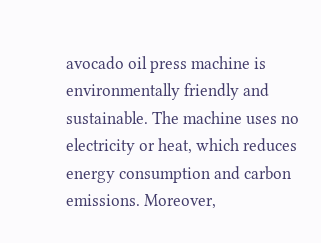avocado oil press machine is environmentally friendly and sustainable. The machine uses no electricity or heat, which reduces energy consumption and carbon emissions. Moreover,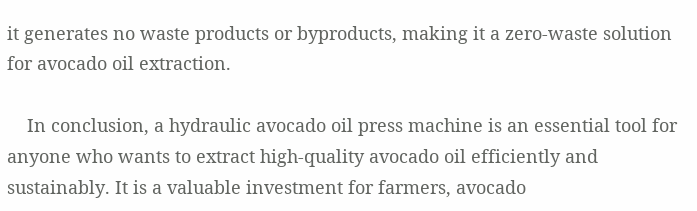it generates no waste products or byproducts, making it a zero-waste solution for avocado oil extraction.

    In conclusion, a hydraulic avocado oil press machine is an essential tool for anyone who wants to extract high-quality avocado oil efficiently and sustainably. It is a valuable investment for farmers, avocado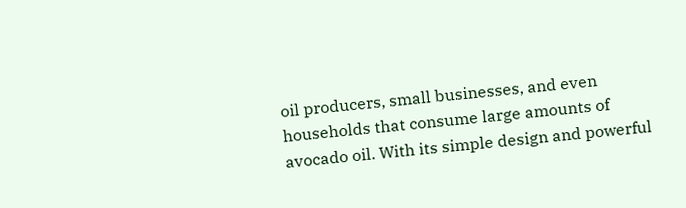oil producers, small businesses, and even households that consume large amounts of avocado oil. With its simple design and powerful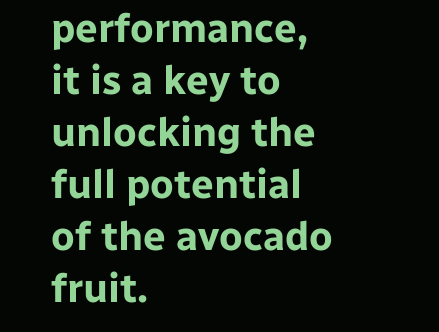performance, it is a key to unlocking the full potential of the avocado fruit.